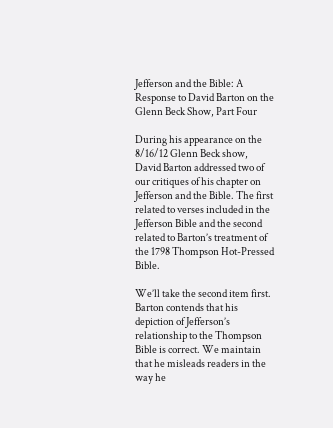Jefferson and the Bible: A Response to David Barton on the Glenn Beck Show, Part Four

During his appearance on the 8/16/12 Glenn Beck show, David Barton addressed two of our critiques of his chapter on Jefferson and the Bible. The first related to verses included in the Jefferson Bible and the second related to Barton’s treatment of the 1798 Thompson Hot-Pressed Bible.

We’ll take the second item first. Barton contends that his depiction of Jefferson’s relationship to the Thompson Bible is correct. We maintain that he misleads readers in the way he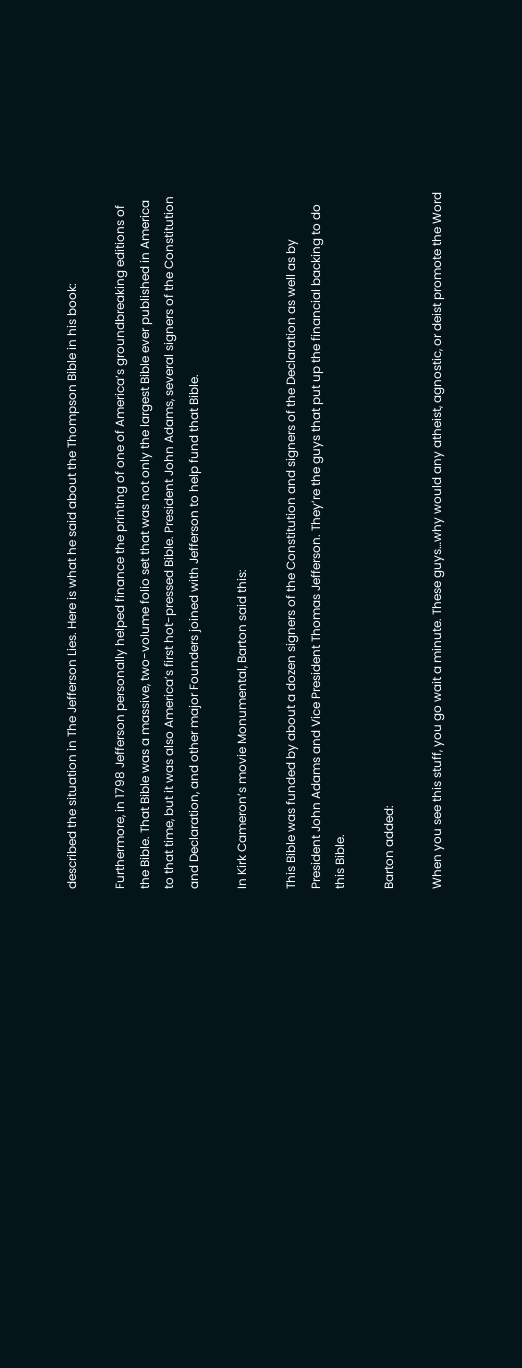described the situation in The Jefferson Lies. Here is what he said about the Thompson Bible in his book:

Furthermore, in 1798 Jefferson personally helped finance the printing of one of America’s groundbreaking editions of the Bible. That Bible was a massive, two-volume folio set that was not only the largest Bible ever published in America to that time, but it was also America’s first hot-pressed Bible. President John Adams, several signers of the Constitution and Declaration, and other major Founders joined with Jefferson to help fund that Bible.

In Kirk Cameron’s movie Monumental, Barton said this:

This Bible was funded by about a dozen signers of the Constitution and signers of the Declaration as well as by President John Adams and Vice President Thomas Jefferson. They’re the guys that put up the financial backing to do this Bible.

Barton added:

When you see this stuff, you go wait a minute. These guys…why would any atheist, agnostic, or deist promote the Word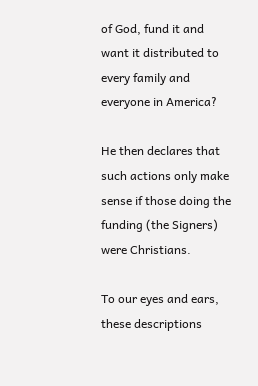of God, fund it and want it distributed to every family and everyone in America?

He then declares that such actions only make sense if those doing the funding (the Signers) were Christians.

To our eyes and ears, these descriptions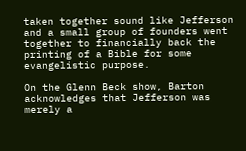taken together sound like Jefferson and a small group of founders went together to financially back the printing of a Bible for some evangelistic purpose.

On the Glenn Beck show, Barton acknowledges that Jefferson was merely a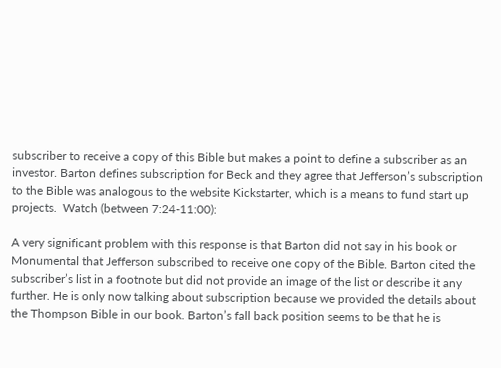subscriber to receive a copy of this Bible but makes a point to define a subscriber as an investor. Barton defines subscription for Beck and they agree that Jefferson’s subscription to the Bible was analogous to the website Kickstarter, which is a means to fund start up projects.  Watch (between 7:24-11:00):

A very significant problem with this response is that Barton did not say in his book or Monumental that Jefferson subscribed to receive one copy of the Bible. Barton cited the subscriber’s list in a footnote but did not provide an image of the list or describe it any further. He is only now talking about subscription because we provided the details about the Thompson Bible in our book. Barton’s fall back position seems to be that he is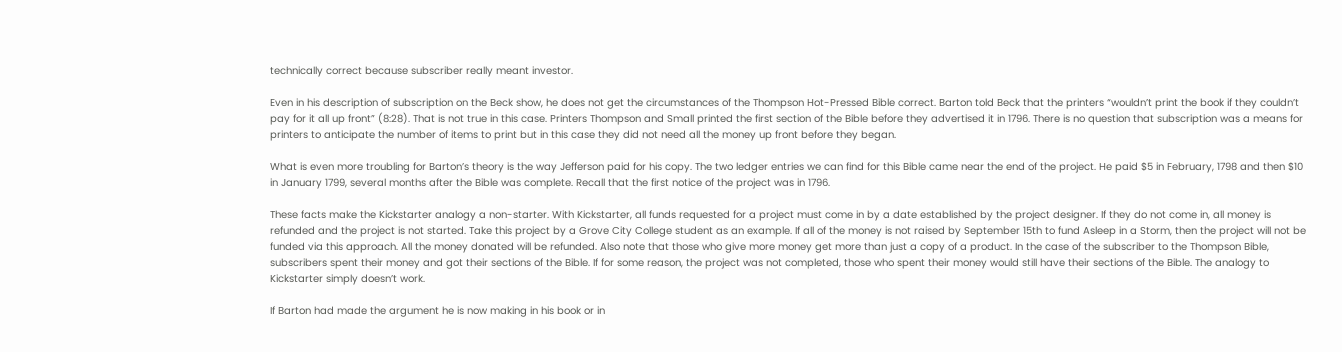technically correct because subscriber really meant investor.

Even in his description of subscription on the Beck show, he does not get the circumstances of the Thompson Hot-Pressed Bible correct. Barton told Beck that the printers “wouldn’t print the book if they couldn’t pay for it all up front” (8:28). That is not true in this case. Printers Thompson and Small printed the first section of the Bible before they advertised it in 1796. There is no question that subscription was a means for printers to anticipate the number of items to print but in this case they did not need all the money up front before they began.

What is even more troubling for Barton’s theory is the way Jefferson paid for his copy. The two ledger entries we can find for this Bible came near the end of the project. He paid $5 in February, 1798 and then $10 in January 1799, several months after the Bible was complete. Recall that the first notice of the project was in 1796.

These facts make the Kickstarter analogy a non-starter. With Kickstarter, all funds requested for a project must come in by a date established by the project designer. If they do not come in, all money is refunded and the project is not started. Take this project by a Grove City College student as an example. If all of the money is not raised by September 15th to fund Asleep in a Storm, then the project will not be funded via this approach. All the money donated will be refunded. Also note that those who give more money get more than just a copy of a product. In the case of the subscriber to the Thompson Bible, subscribers spent their money and got their sections of the Bible. If for some reason, the project was not completed, those who spent their money would still have their sections of the Bible. The analogy to Kickstarter simply doesn’t work.

If Barton had made the argument he is now making in his book or in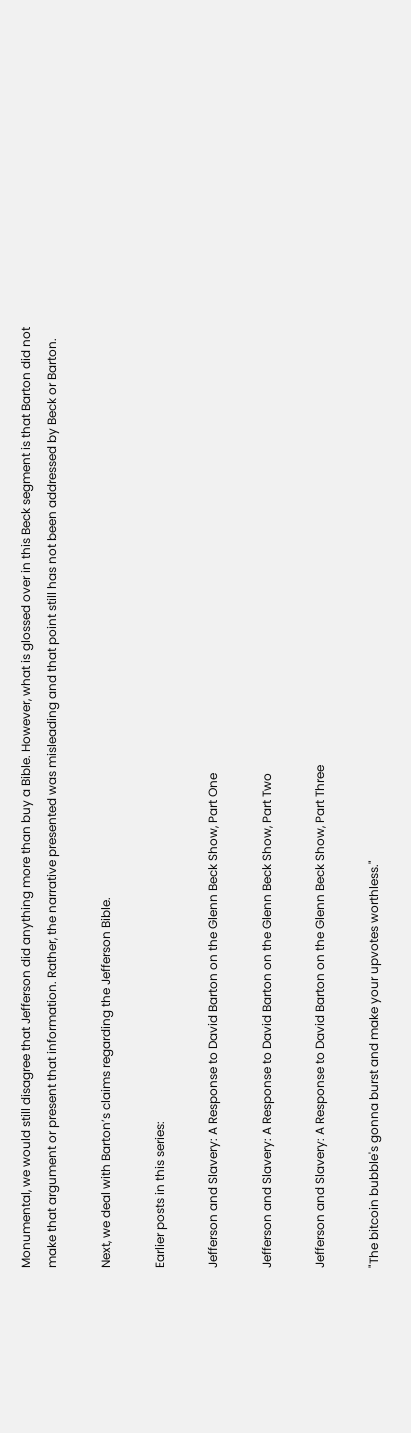Monumental, we would still disagree that Jefferson did anything more than buy a Bible. However, what is glossed over in this Beck segment is that Barton did not make that argument or present that information. Rather, the narrative presented was misleading and that point still has not been addressed by Beck or Barton.

Next, we deal with Barton’s claims regarding the Jefferson Bible.

Earlier posts in this series:

Jefferson and Slavery: A Response to David Barton on the Glenn Beck Show, Part One

Jefferson and Slavery: A Response to David Barton on the Glenn Beck Show, Part Two

Jefferson and Slavery: A Response to David Barton on the Glenn Beck Show, Part Three

"The bitcoin bubble's gonna burst and make your upvotes worthless."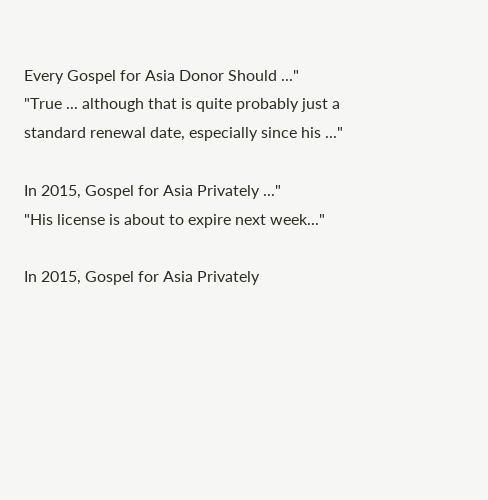Every Gospel for Asia Donor Should ..."
"True ... although that is quite probably just a standard renewal date, especially since his ..."

In 2015, Gospel for Asia Privately ..."
"His license is about to expire next week..."

In 2015, Gospel for Asia Privately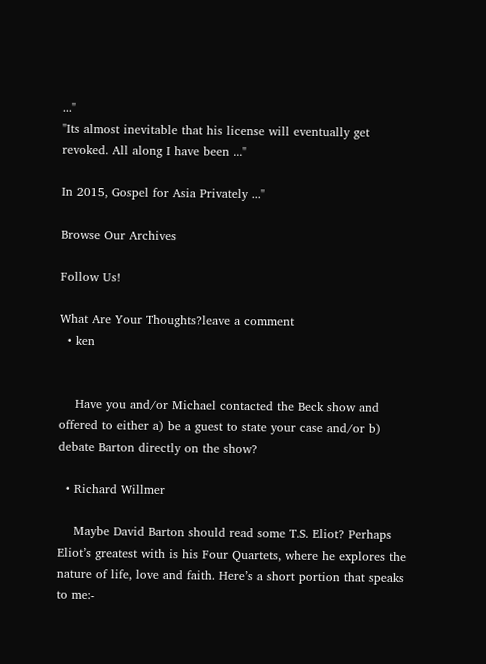..."
"Its almost inevitable that his license will eventually get revoked. All along I have been ..."

In 2015, Gospel for Asia Privately ..."

Browse Our Archives

Follow Us!

What Are Your Thoughts?leave a comment
  • ken


    Have you and/or Michael contacted the Beck show and offered to either a) be a guest to state your case and/or b) debate Barton directly on the show?

  • Richard Willmer

    Maybe David Barton should read some T.S. Eliot? Perhaps Eliot’s greatest with is his Four Quartets, where he explores the nature of life, love and faith. Here’s a short portion that speaks to me:-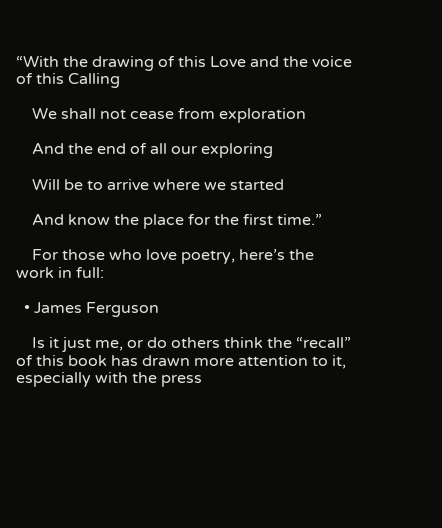“With the drawing of this Love and the voice of this Calling

    We shall not cease from exploration

    And the end of all our exploring

    Will be to arrive where we started

    And know the place for the first time.”

    For those who love poetry, here’s the work in full:

  • James Ferguson

    Is it just me, or do others think the “recall” of this book has drawn more attention to it, especially with the press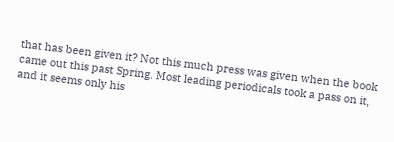that has been given it? Not this much press was given when the book came out this past Spring. Most leading periodicals took a pass on it, and it seems only his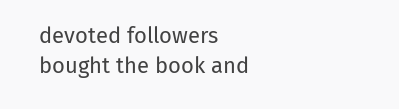devoted followers bought the book and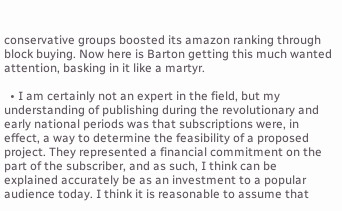conservative groups boosted its amazon ranking through block buying. Now here is Barton getting this much wanted attention, basking in it like a martyr.

  • I am certainly not an expert in the field, but my understanding of publishing during the revolutionary and early national periods was that subscriptions were, in effect, a way to determine the feasibility of a proposed project. They represented a financial commitment on the part of the subscriber, and as such, I think can be explained accurately be as an investment to a popular audience today. I think it is reasonable to assume that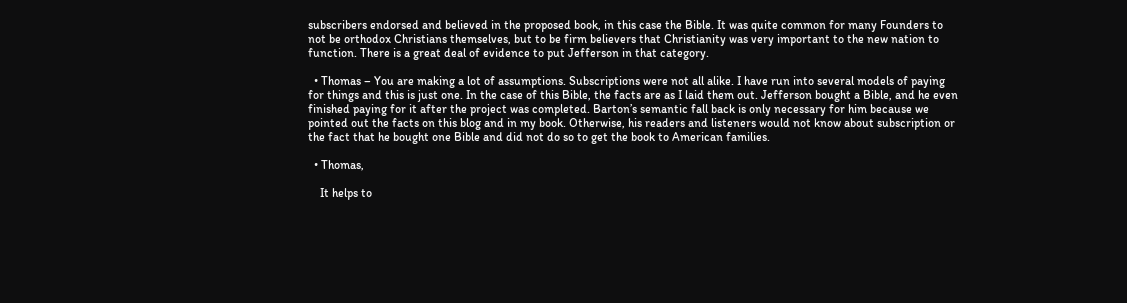subscribers endorsed and believed in the proposed book, in this case the Bible. It was quite common for many Founders to not be orthodox Christians themselves, but to be firm believers that Christianity was very important to the new nation to function. There is a great deal of evidence to put Jefferson in that category.

  • Thomas – You are making a lot of assumptions. Subscriptions were not all alike. I have run into several models of paying for things and this is just one. In the case of this Bible, the facts are as I laid them out. Jefferson bought a Bible, and he even finished paying for it after the project was completed. Barton’s semantic fall back is only necessary for him because we pointed out the facts on this blog and in my book. Otherwise, his readers and listeners would not know about subscription or the fact that he bought one Bible and did not do so to get the book to American families.

  • Thomas,

    It helps to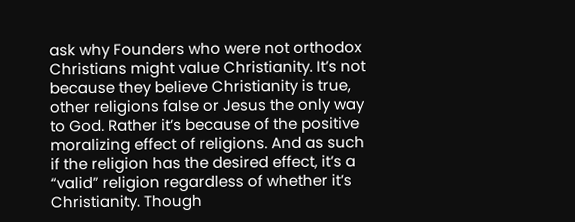ask why Founders who were not orthodox Christians might value Christianity. It’s not because they believe Christianity is true, other religions false or Jesus the only way to God. Rather it’s because of the positive moralizing effect of religions. And as such if the religion has the desired effect, it’s a “valid” religion regardless of whether it’s Christianity. Though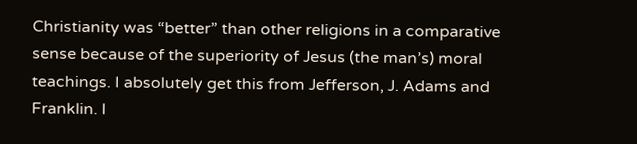Christianity was “better” than other religions in a comparative sense because of the superiority of Jesus (the man’s) moral teachings. I absolutely get this from Jefferson, J. Adams and Franklin. I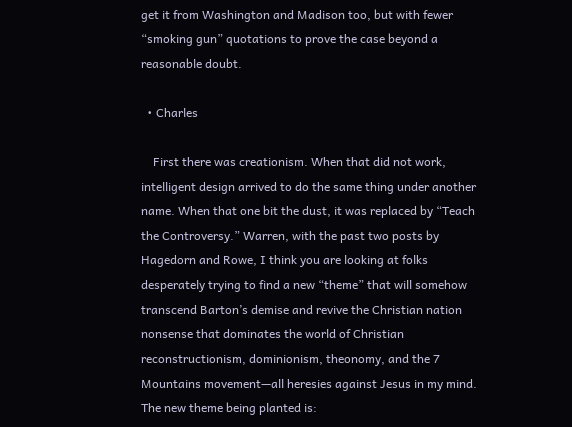get it from Washington and Madison too, but with fewer “smoking gun” quotations to prove the case beyond a reasonable doubt.

  • Charles

    First there was creationism. When that did not work, intelligent design arrived to do the same thing under another name. When that one bit the dust, it was replaced by “Teach the Controversy.” Warren, with the past two posts by Hagedorn and Rowe, I think you are looking at folks desperately trying to find a new “theme” that will somehow transcend Barton’s demise and revive the Christian nation nonsense that dominates the world of Christian reconstructionism, dominionism, theonomy, and the 7 Mountains movement—all heresies against Jesus in my mind. The new theme being planted is: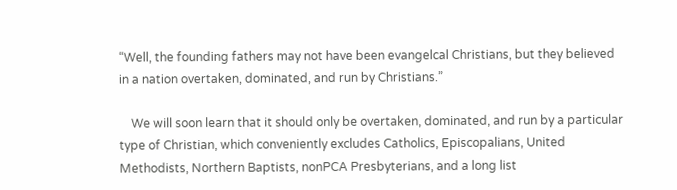“Well, the founding fathers may not have been evangelcal Christians, but they believed in a nation overtaken, dominated, and run by Christians.”

    We will soon learn that it should only be overtaken, dominated, and run by a particular type of Christian, which conveniently excludes Catholics, Episcopalians, United Methodists, Northern Baptists, nonPCA Presbyterians, and a long list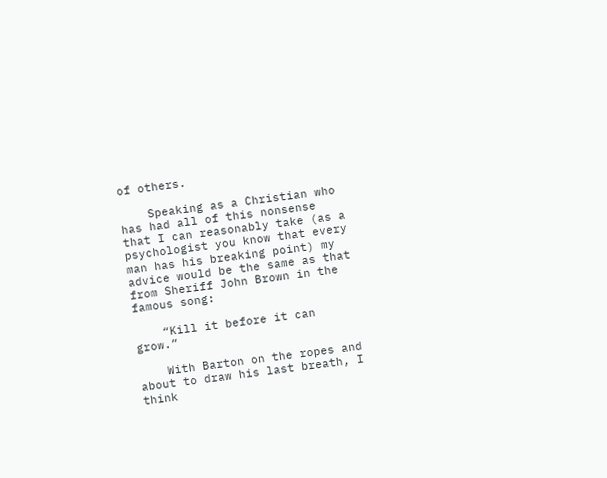of others.

    Speaking as a Christian who has had all of this nonsense that I can reasonably take (as a psychologist you know that every man has his breaking point) my advice would be the same as that from Sheriff John Brown in the famous song:

    “Kill it before it can grow.”

    With Barton on the ropes and about to draw his last breath, I think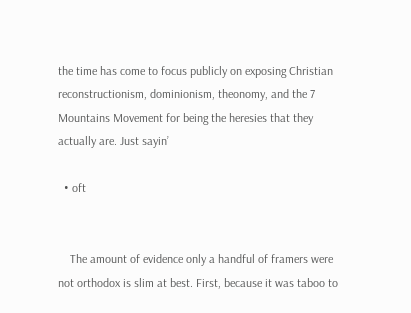the time has come to focus publicly on exposing Christian reconstructionism, dominionism, theonomy, and the 7 Mountains Movement for being the heresies that they actually are. Just sayin’

  • oft


    The amount of evidence only a handful of framers were not orthodox is slim at best. First, because it was taboo to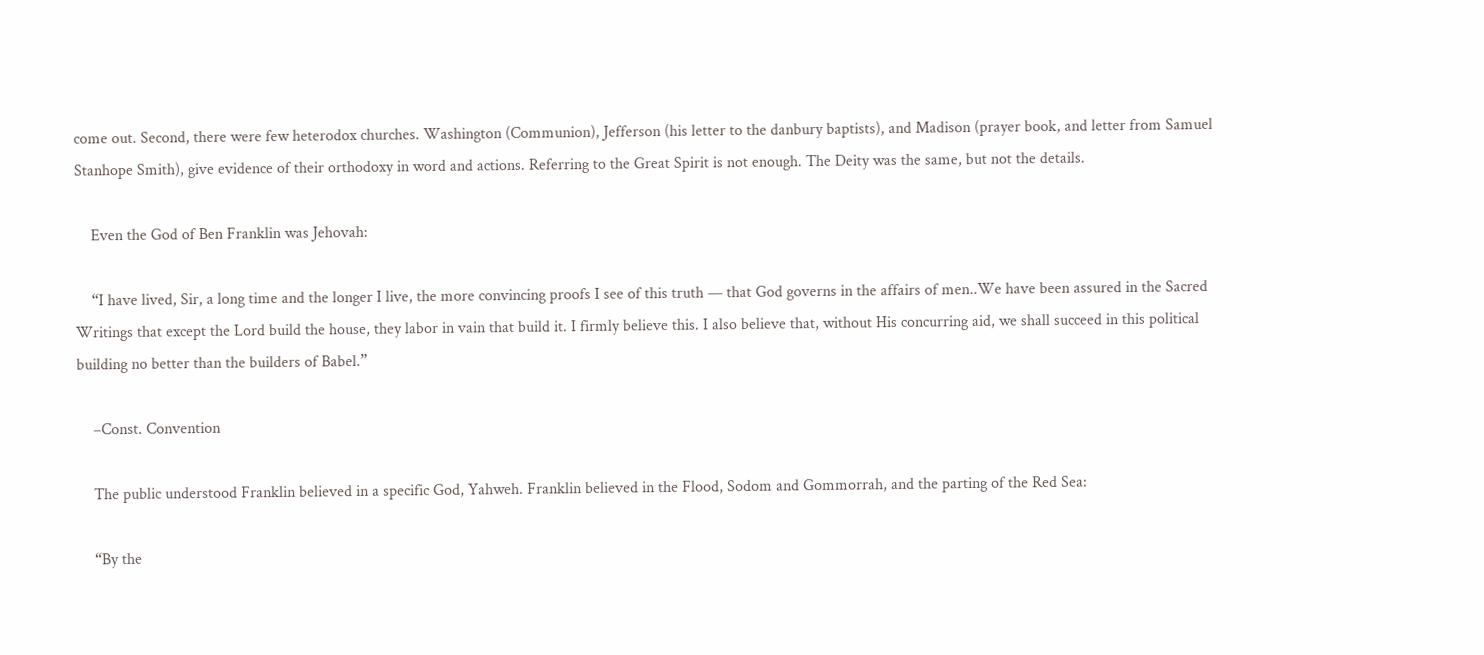come out. Second, there were few heterodox churches. Washington (Communion), Jefferson (his letter to the danbury baptists), and Madison (prayer book, and letter from Samuel Stanhope Smith), give evidence of their orthodoxy in word and actions. Referring to the Great Spirit is not enough. The Deity was the same, but not the details.

    Even the God of Ben Franklin was Jehovah:

    “I have lived, Sir, a long time and the longer I live, the more convincing proofs I see of this truth — that God governs in the affairs of men..We have been assured in the Sacred Writings that except the Lord build the house, they labor in vain that build it. I firmly believe this. I also believe that, without His concurring aid, we shall succeed in this political building no better than the builders of Babel.”

    –Const. Convention

    The public understood Franklin believed in a specific God, Yahweh. Franklin believed in the Flood, Sodom and Gommorrah, and the parting of the Red Sea:

    “By the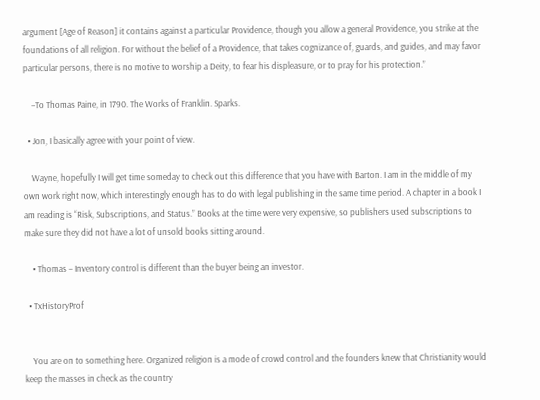argument [Age of Reason] it contains against a particular Providence, though you allow a general Providence, you strike at the foundations of all religion. For without the belief of a Providence, that takes cognizance of, guards, and guides, and may favor particular persons, there is no motive to worship a Deity, to fear his displeasure, or to pray for his protection.”

    –To Thomas Paine, in 1790. The Works of Franklin. Sparks.

  • Jon, I basically agree with your point of view.

    Wayne, hopefully I will get time someday to check out this difference that you have with Barton. I am in the middle of my own work right now, which interestingly enough has to do with legal publishing in the same time period. A chapter in a book I am reading is “Risk, Subscriptions, and Status.” Books at the time were very expensive, so publishers used subscriptions to make sure they did not have a lot of unsold books sitting around.

    • Thomas – Inventory control is different than the buyer being an investor.

  • TxHistoryProf


    You are on to something here. Organized religion is a mode of crowd control and the founders knew that Christianity would keep the masses in check as the country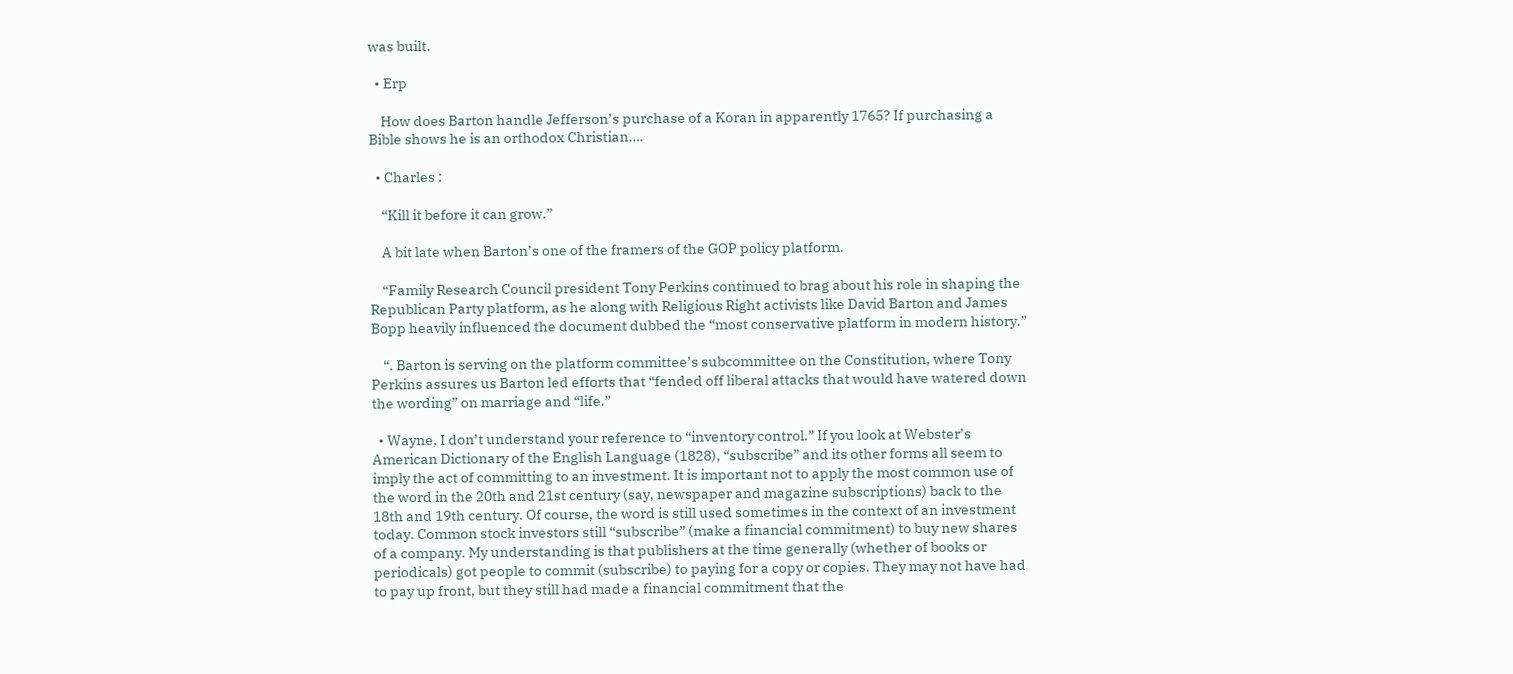was built.

  • Erp

    How does Barton handle Jefferson’s purchase of a Koran in apparently 1765? If purchasing a Bible shows he is an orthodox Christian….

  • Charles :

    “Kill it before it can grow.”

    A bit late when Barton’s one of the framers of the GOP policy platform.

    “Family Research Council president Tony Perkins continued to brag about his role in shaping the Republican Party platform, as he along with Religious Right activists like David Barton and James Bopp heavily influenced the document dubbed the “most conservative platform in modern history.”

    “. Barton is serving on the platform committee’s subcommittee on the Constitution, where Tony Perkins assures us Barton led efforts that “fended off liberal attacks that would have watered down the wording” on marriage and “life.”

  • Wayne, I don’t understand your reference to “inventory control.” If you look at Webster’s American Dictionary of the English Language (1828), “subscribe” and its other forms all seem to imply the act of committing to an investment. It is important not to apply the most common use of the word in the 20th and 21st century (say, newspaper and magazine subscriptions) back to the 18th and 19th century. Of course, the word is still used sometimes in the context of an investment today. Common stock investors still “subscribe” (make a financial commitment) to buy new shares of a company. My understanding is that publishers at the time generally (whether of books or periodicals) got people to commit (subscribe) to paying for a copy or copies. They may not have had to pay up front, but they still had made a financial commitment that the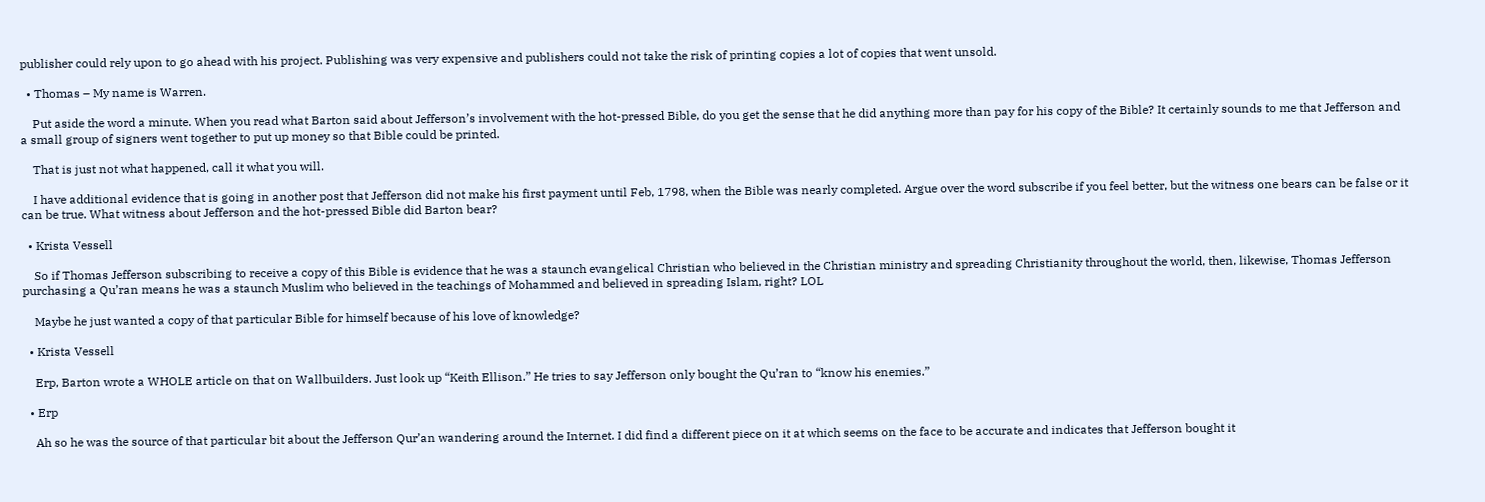publisher could rely upon to go ahead with his project. Publishing was very expensive and publishers could not take the risk of printing copies a lot of copies that went unsold.

  • Thomas – My name is Warren.

    Put aside the word a minute. When you read what Barton said about Jefferson’s involvement with the hot-pressed Bible, do you get the sense that he did anything more than pay for his copy of the Bible? It certainly sounds to me that Jefferson and a small group of signers went together to put up money so that Bible could be printed.

    That is just not what happened, call it what you will.

    I have additional evidence that is going in another post that Jefferson did not make his first payment until Feb, 1798, when the Bible was nearly completed. Argue over the word subscribe if you feel better, but the witness one bears can be false or it can be true. What witness about Jefferson and the hot-pressed Bible did Barton bear?

  • Krista Vessell

    So if Thomas Jefferson subscribing to receive a copy of this Bible is evidence that he was a staunch evangelical Christian who believed in the Christian ministry and spreading Christianity throughout the world, then, likewise, Thomas Jefferson purchasing a Qu’ran means he was a staunch Muslim who believed in the teachings of Mohammed and believed in spreading Islam, right? LOL

    Maybe he just wanted a copy of that particular Bible for himself because of his love of knowledge?

  • Krista Vessell

    Erp, Barton wrote a WHOLE article on that on Wallbuilders. Just look up “Keith Ellison.” He tries to say Jefferson only bought the Qu’ran to “know his enemies.”

  • Erp

    Ah so he was the source of that particular bit about the Jefferson Qur’an wandering around the Internet. I did find a different piece on it at which seems on the face to be accurate and indicates that Jefferson bought it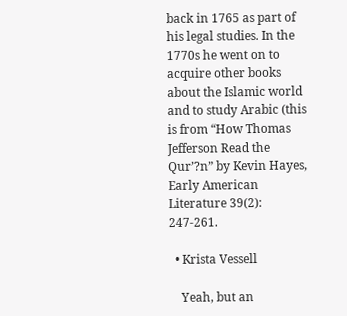back in 1765 as part of his legal studies. In the 1770s he went on to acquire other books about the Islamic world and to study Arabic (this is from “How Thomas Jefferson Read the Qur’?n” by Kevin Hayes, Early American Literature 39(2): 247-261.

  • Krista Vessell

    Yeah, but an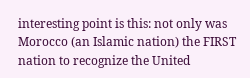interesting point is this: not only was Morocco (an Islamic nation) the FIRST nation to recognize the United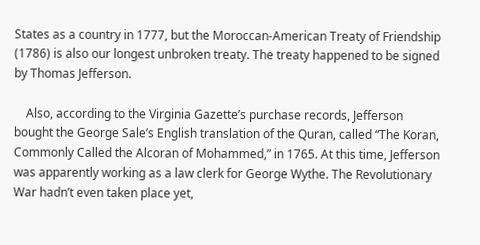States as a country in 1777, but the Moroccan-American Treaty of Friendship (1786) is also our longest unbroken treaty. The treaty happened to be signed by Thomas Jefferson.

    Also, according to the Virginia Gazette’s purchase records, Jefferson bought the George Sale’s English translation of the Quran, called “The Koran, Commonly Called the Alcoran of Mohammed,” in 1765. At this time, Jefferson was apparently working as a law clerk for George Wythe. The Revolutionary War hadn’t even taken place yet,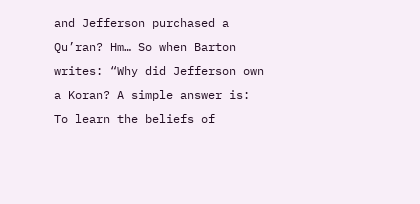and Jefferson purchased a Qu’ran? Hm… So when Barton writes: “Why did Jefferson own a Koran? A simple answer is: To learn the beliefs of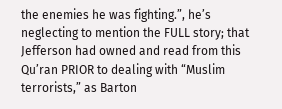the enemies he was fighting.”, he’s neglecting to mention the FULL story; that Jefferson had owned and read from this Qu’ran PRIOR to dealing with “Muslim terrorists,” as Barton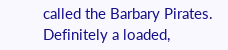called the Barbary Pirates. Definitely a loaded,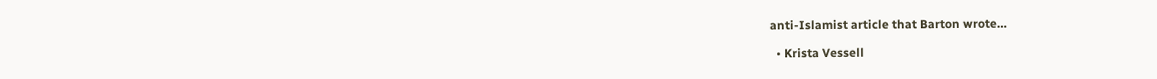anti-Islamist article that Barton wrote…

  • Krista Vessell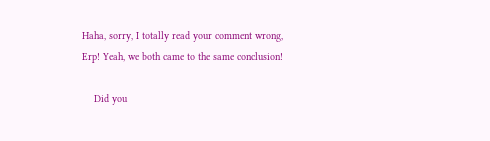Haha, sorry, I totally read your comment wrong, Erp! Yeah, we both came to the same conclusion!

    Did you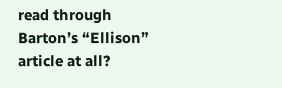read through Barton’s “Ellison” article at all?